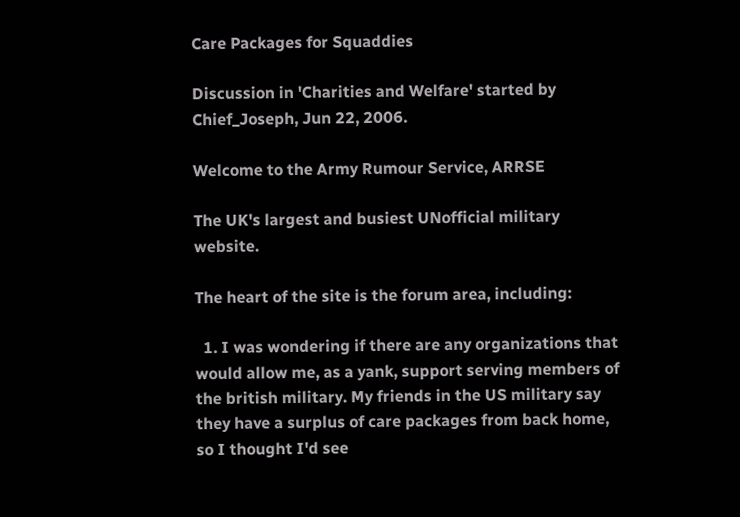Care Packages for Squaddies

Discussion in 'Charities and Welfare' started by Chief_Joseph, Jun 22, 2006.

Welcome to the Army Rumour Service, ARRSE

The UK's largest and busiest UNofficial military website.

The heart of the site is the forum area, including:

  1. I was wondering if there are any organizations that would allow me, as a yank, support serving members of the british military. My friends in the US military say they have a surplus of care packages from back home, so I thought I'd see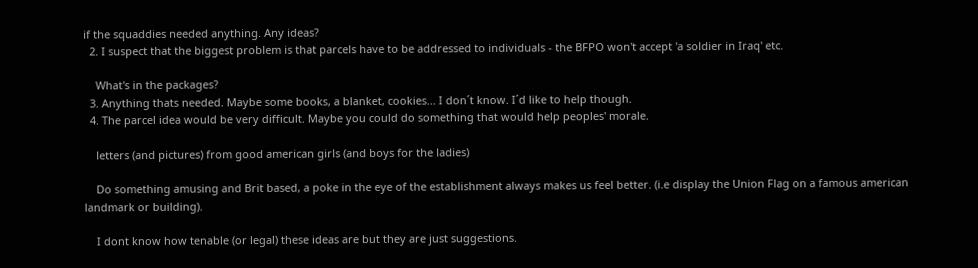if the squaddies needed anything. Any ideas?
  2. I suspect that the biggest problem is that parcels have to be addressed to individuals - the BFPO won't accept 'a soldier in Iraq' etc.

    What's in the packages?
  3. Anything thats needed. Maybe some books, a blanket, cookies... I don´t know. I´d like to help though.
  4. The parcel idea would be very difficult. Maybe you could do something that would help peoples' morale.

    letters (and pictures) from good american girls (and boys for the ladies)

    Do something amusing and Brit based, a poke in the eye of the establishment always makes us feel better. (i.e display the Union Flag on a famous american landmark or building).

    I dont know how tenable (or legal) these ideas are but they are just suggestions.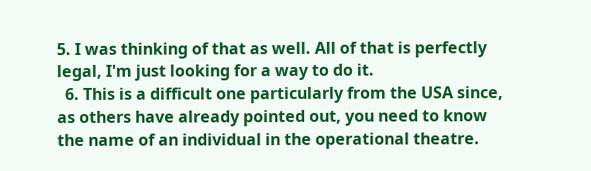5. I was thinking of that as well. All of that is perfectly legal, I'm just looking for a way to do it.
  6. This is a difficult one particularly from the USA since, as others have already pointed out, you need to know the name of an individual in the operational theatre.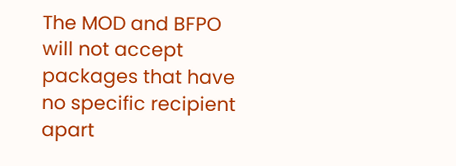The MOD and BFPO will not accept packages that have no specific recipient apart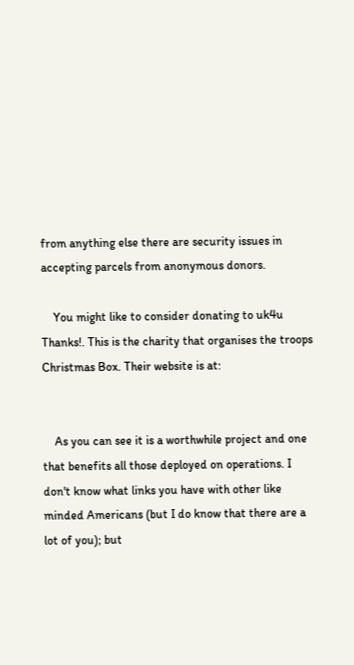from anything else there are security issues in accepting parcels from anonymous donors.

    You might like to consider donating to uk4u Thanks!. This is the charity that organises the troops Christmas Box. Their website is at:


    As you can see it is a worthwhile project and one that benefits all those deployed on operations. I don't know what links you have with other like minded Americans (but I do know that there are a lot of you); but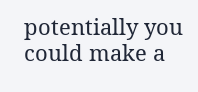potentially you could make a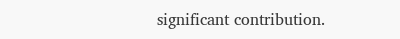significant contribution.